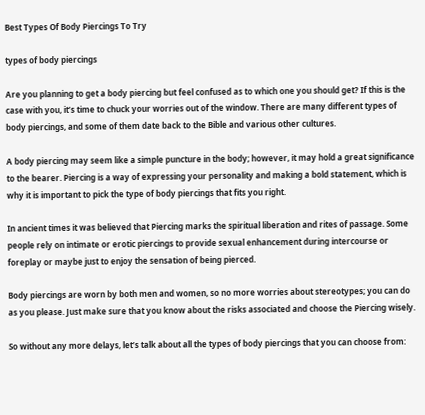Best Types Of Body Piercings To Try

types of body piercings

Are you planning to get a body piercing but feel confused as to which one you should get? If this is the case with you, it’s time to chuck your worries out of the window. There are many different types of body piercings, and some of them date back to the Bible and various other cultures.

A body piercing may seem like a simple puncture in the body; however, it may hold a great significance to the bearer. Piercing is a way of expressing your personality and making a bold statement, which is why it is important to pick the type of body piercings that fits you right.

In ancient times it was believed that Piercing marks the spiritual liberation and rites of passage. Some people rely on intimate or erotic piercings to provide sexual enhancement during intercourse or foreplay or maybe just to enjoy the sensation of being pierced.

Body piercings are worn by both men and women, so no more worries about stereotypes; you can do as you please. Just make sure that you know about the risks associated and choose the Piercing wisely.

So without any more delays, let’s talk about all the types of body piercings that you can choose from: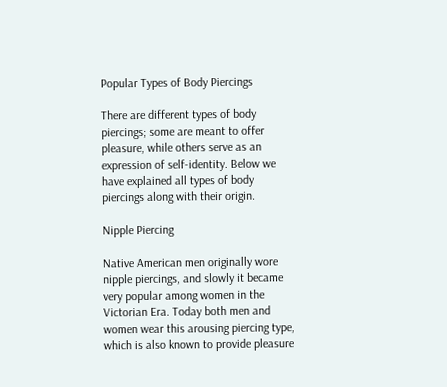Popular Types of Body Piercings

There are different types of body piercings; some are meant to offer pleasure, while others serve as an expression of self-identity. Below we have explained all types of body piercings along with their origin.

Nipple Piercing

Native American men originally wore nipple piercings, and slowly it became very popular among women in the Victorian Era. Today both men and women wear this arousing piercing type, which is also known to provide pleasure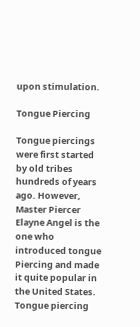upon stimulation.

Tongue Piercing

Tongue piercings were first started by old tribes hundreds of years ago. However, Master Piercer Elayne Angel is the one who introduced tongue Piercing and made it quite popular in the United States. Tongue piercing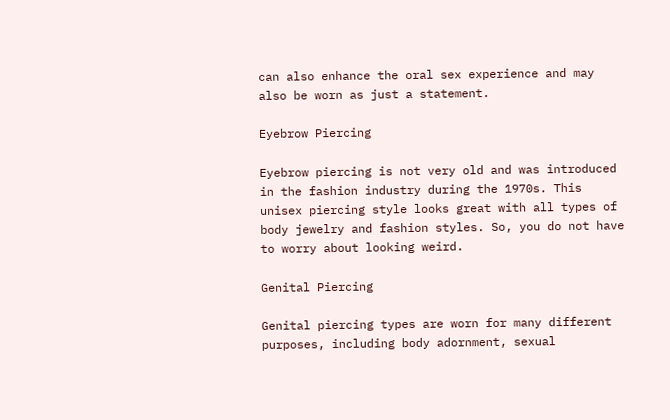can also enhance the oral sex experience and may also be worn as just a statement.

Eyebrow Piercing

Eyebrow piercing is not very old and was introduced in the fashion industry during the 1970s. This unisex piercing style looks great with all types of body jewelry and fashion styles. So, you do not have to worry about looking weird.

Genital Piercing

Genital piercing types are worn for many different purposes, including body adornment, sexual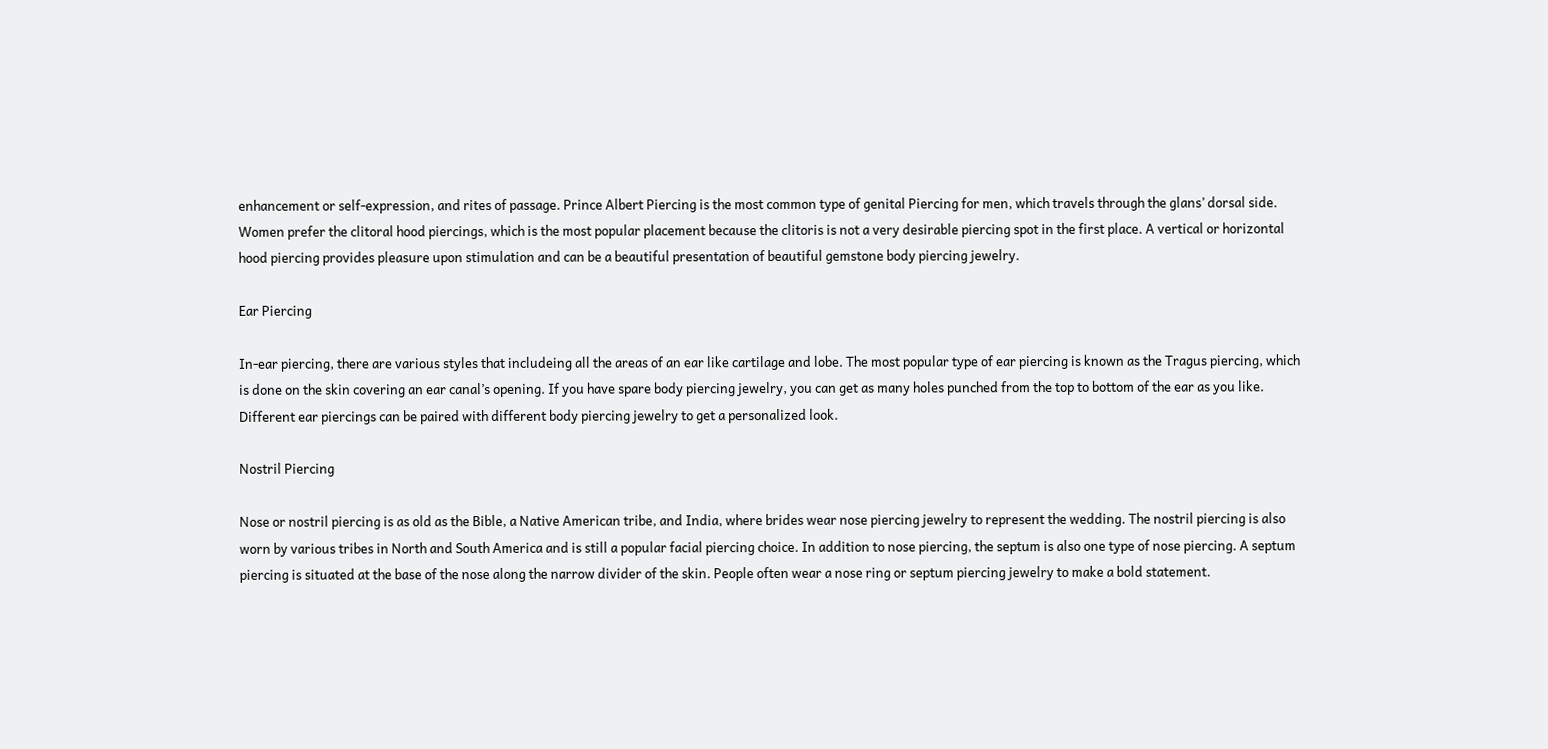enhancement or self-expression, and rites of passage. Prince Albert Piercing is the most common type of genital Piercing for men, which travels through the glans’ dorsal side. Women prefer the clitoral hood piercings, which is the most popular placement because the clitoris is not a very desirable piercing spot in the first place. A vertical or horizontal hood piercing provides pleasure upon stimulation and can be a beautiful presentation of beautiful gemstone body piercing jewelry.

Ear Piercing

In-ear piercing, there are various styles that includeing all the areas of an ear like cartilage and lobe. The most popular type of ear piercing is known as the Tragus piercing, which is done on the skin covering an ear canal’s opening. If you have spare body piercing jewelry, you can get as many holes punched from the top to bottom of the ear as you like. Different ear piercings can be paired with different body piercing jewelry to get a personalized look.

Nostril Piercing

Nose or nostril piercing is as old as the Bible, a Native American tribe, and India, where brides wear nose piercing jewelry to represent the wedding. The nostril piercing is also worn by various tribes in North and South America and is still a popular facial piercing choice. In addition to nose piercing, the septum is also one type of nose piercing. A septum piercing is situated at the base of the nose along the narrow divider of the skin. People often wear a nose ring or septum piercing jewelry to make a bold statement.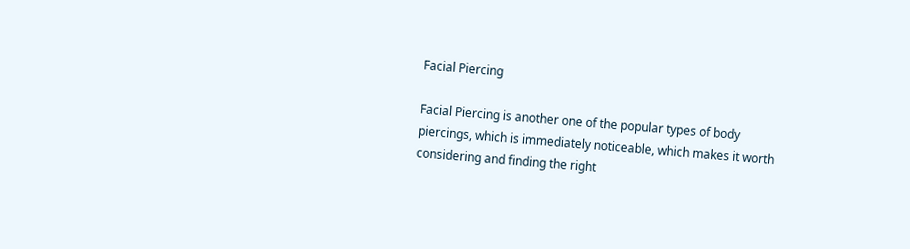Facial Piercing

Facial Piercing is another one of the popular types of body piercings, which is immediately noticeable, which makes it worth considering and finding the right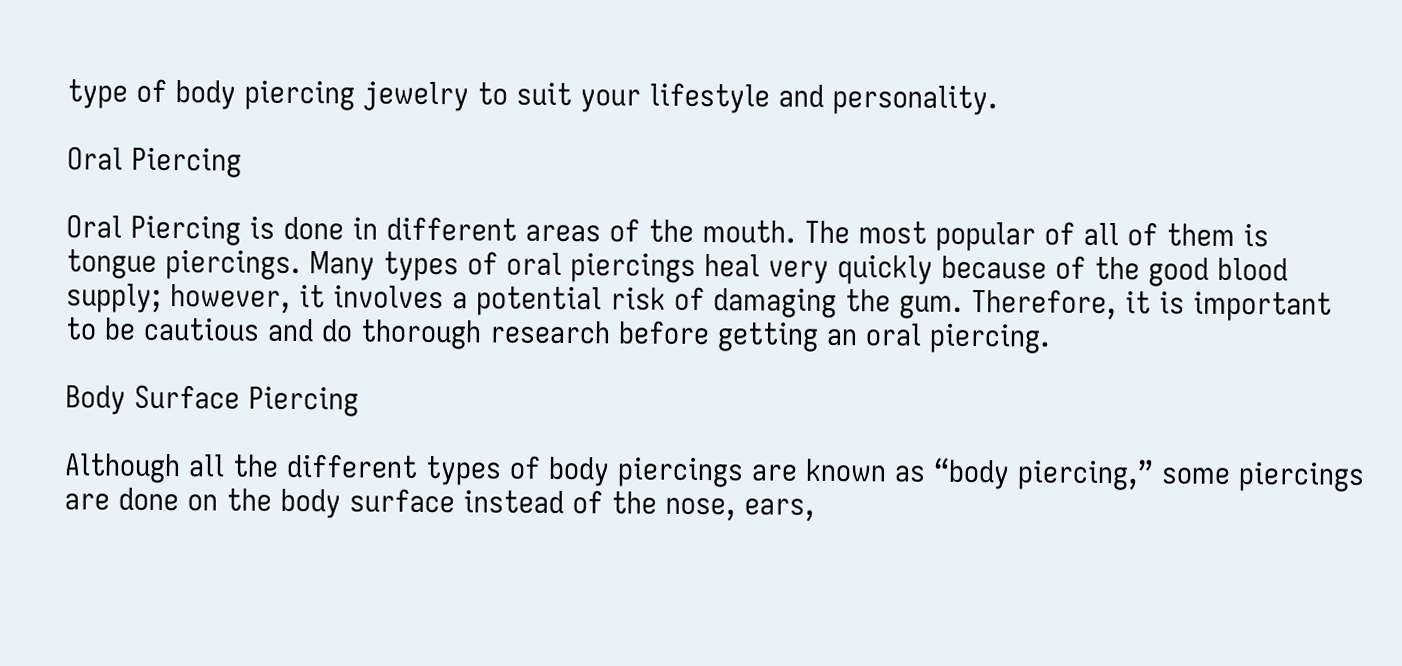type of body piercing jewelry to suit your lifestyle and personality.

Oral Piercing

Oral Piercing is done in different areas of the mouth. The most popular of all of them is tongue piercings. Many types of oral piercings heal very quickly because of the good blood supply; however, it involves a potential risk of damaging the gum. Therefore, it is important to be cautious and do thorough research before getting an oral piercing.

Body Surface Piercing

Although all the different types of body piercings are known as “body piercing,” some piercings are done on the body surface instead of the nose, ears,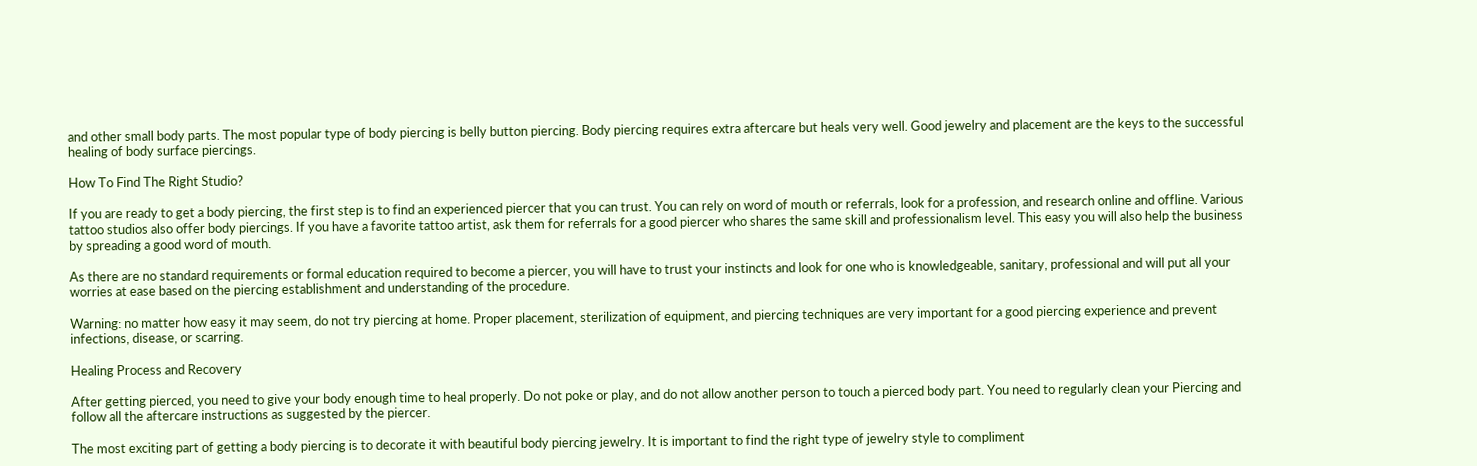and other small body parts. The most popular type of body piercing is belly button piercing. Body piercing requires extra aftercare but heals very well. Good jewelry and placement are the keys to the successful healing of body surface piercings.

How To Find The Right Studio?

If you are ready to get a body piercing, the first step is to find an experienced piercer that you can trust. You can rely on word of mouth or referrals, look for a profession, and research online and offline. Various tattoo studios also offer body piercings. If you have a favorite tattoo artist, ask them for referrals for a good piercer who shares the same skill and professionalism level. This easy you will also help the business by spreading a good word of mouth.

As there are no standard requirements or formal education required to become a piercer, you will have to trust your instincts and look for one who is knowledgeable, sanitary, professional and will put all your worries at ease based on the piercing establishment and understanding of the procedure.

Warning: no matter how easy it may seem, do not try piercing at home. Proper placement, sterilization of equipment, and piercing techniques are very important for a good piercing experience and prevent infections, disease, or scarring.

Healing Process and Recovery

After getting pierced, you need to give your body enough time to heal properly. Do not poke or play, and do not allow another person to touch a pierced body part. You need to regularly clean your Piercing and follow all the aftercare instructions as suggested by the piercer.

The most exciting part of getting a body piercing is to decorate it with beautiful body piercing jewelry. It is important to find the right type of jewelry style to compliment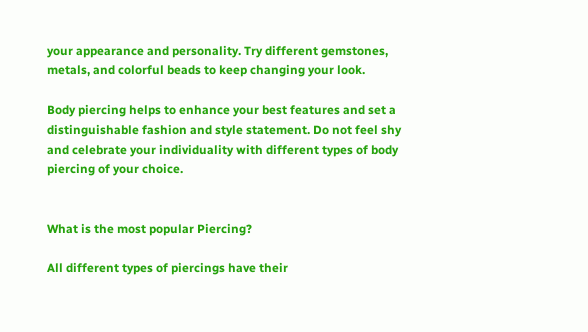your appearance and personality. Try different gemstones, metals, and colorful beads to keep changing your look.

Body piercing helps to enhance your best features and set a distinguishable fashion and style statement. Do not feel shy and celebrate your individuality with different types of body piercing of your choice.


What is the most popular Piercing?

All different types of piercings have their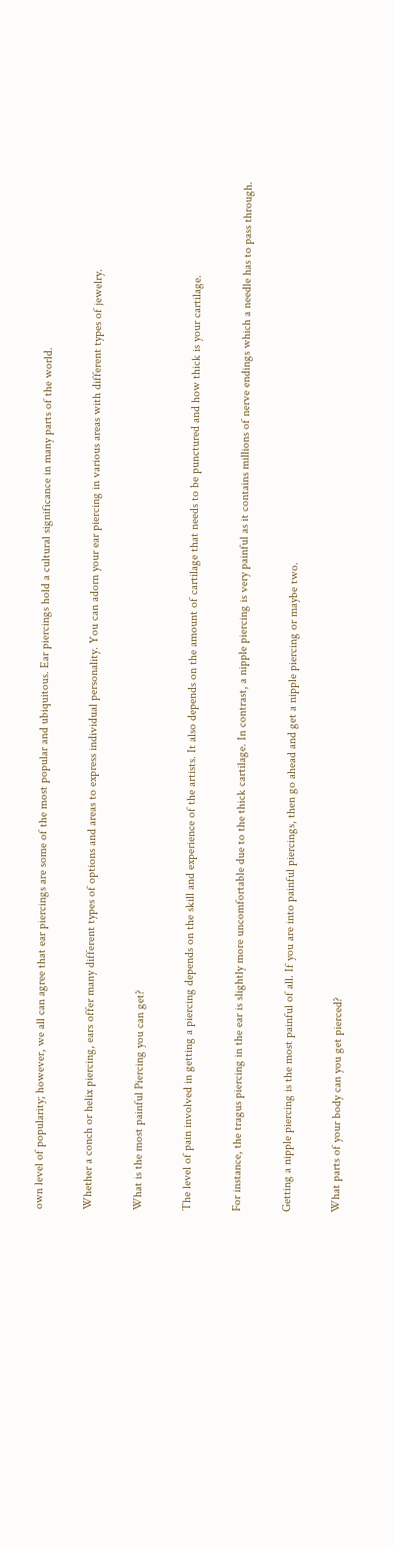own level of popularity; however, we all can agree that ear piercings are some of the most popular and ubiquitous. Ear piercings hold a cultural significance in many parts of the world.

Whether a conch or helix piercing, ears offer many different types of options and areas to express individual personality. You can adorn your ear piercing in various areas with different types of jewelry.

What is the most painful Piercing you can get?

The level of pain involved in getting a piercing depends on the skill and experience of the artists. It also depends on the amount of cartilage that needs to be punctured and how thick is your cartilage.

For instance, the tragus piercing in the ear is slightly more uncomfortable due to the thick cartilage. In contrast, a nipple piercing is very painful as it contains millions of nerve endings which a needle has to pass through.

Getting a nipple piercing is the most painful of all. If you are into painful piercings, then go ahead and get a nipple piercing or maybe two.

What parts of your body can you get pierced?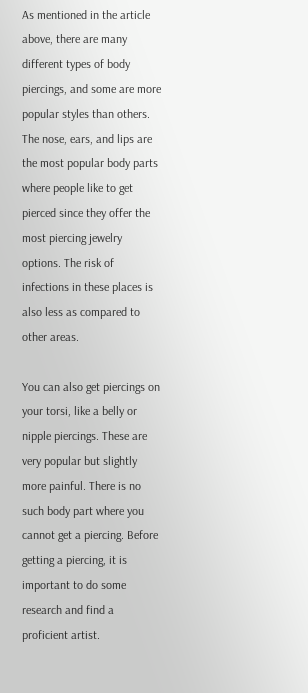As mentioned in the article above, there are many different types of body piercings, and some are more popular styles than others. The nose, ears, and lips are the most popular body parts where people like to get pierced since they offer the most piercing jewelry options. The risk of infections in these places is also less as compared to other areas.

You can also get piercings on your torsi, like a belly or nipple piercings. These are very popular but slightly more painful. There is no such body part where you cannot get a piercing. Before getting a piercing, it is important to do some research and find a proficient artist.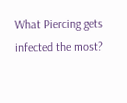What Piercing gets infected the most?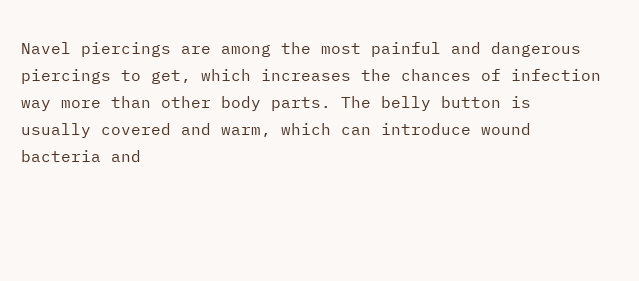Navel piercings are among the most painful and dangerous piercings to get, which increases the chances of infection way more than other body parts. The belly button is usually covered and warm, which can introduce wound bacteria and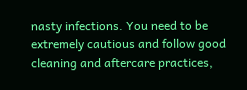nasty infections. You need to be extremely cautious and follow good cleaning and aftercare practices,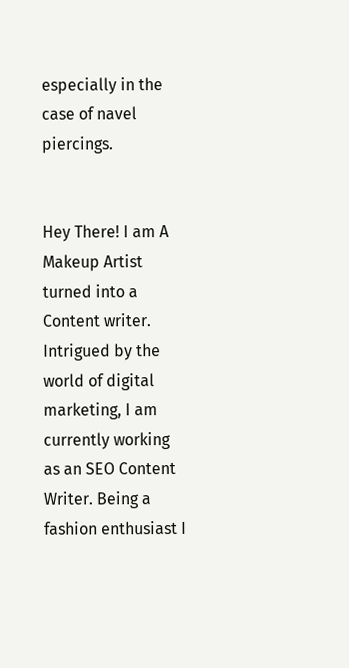especially in the case of navel piercings.


Hey There! I am A Makeup Artist turned into a Content writer. Intrigued by the world of digital marketing, I am currently working as an SEO Content Writer. Being a fashion enthusiast I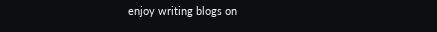enjoy writing blogs on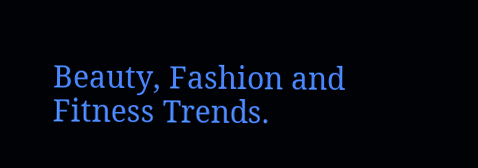Beauty, Fashion and Fitness Trends.